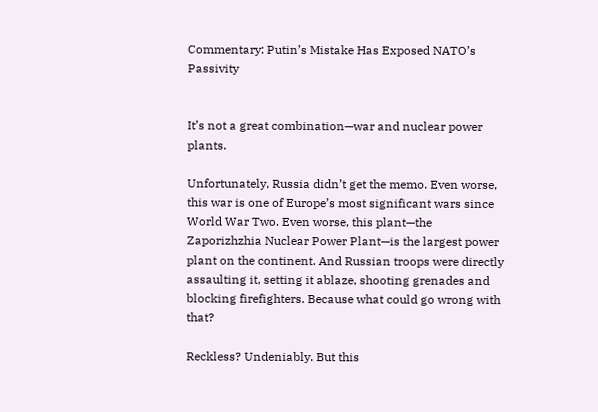Commentary: Putin’s Mistake Has Exposed NATO’s Passivity


It’s not a great combination—war and nuclear power plants.

Unfortunately, Russia didn’t get the memo. Even worse, this war is one of Europe’s most significant wars since World War Two. Even worse, this plant—the Zaporizhzhia Nuclear Power Plant—is the largest power plant on the continent. And Russian troops were directly assaulting it, setting it ablaze, shooting grenades and blocking firefighters. Because what could go wrong with that?

Reckless? Undeniably. But this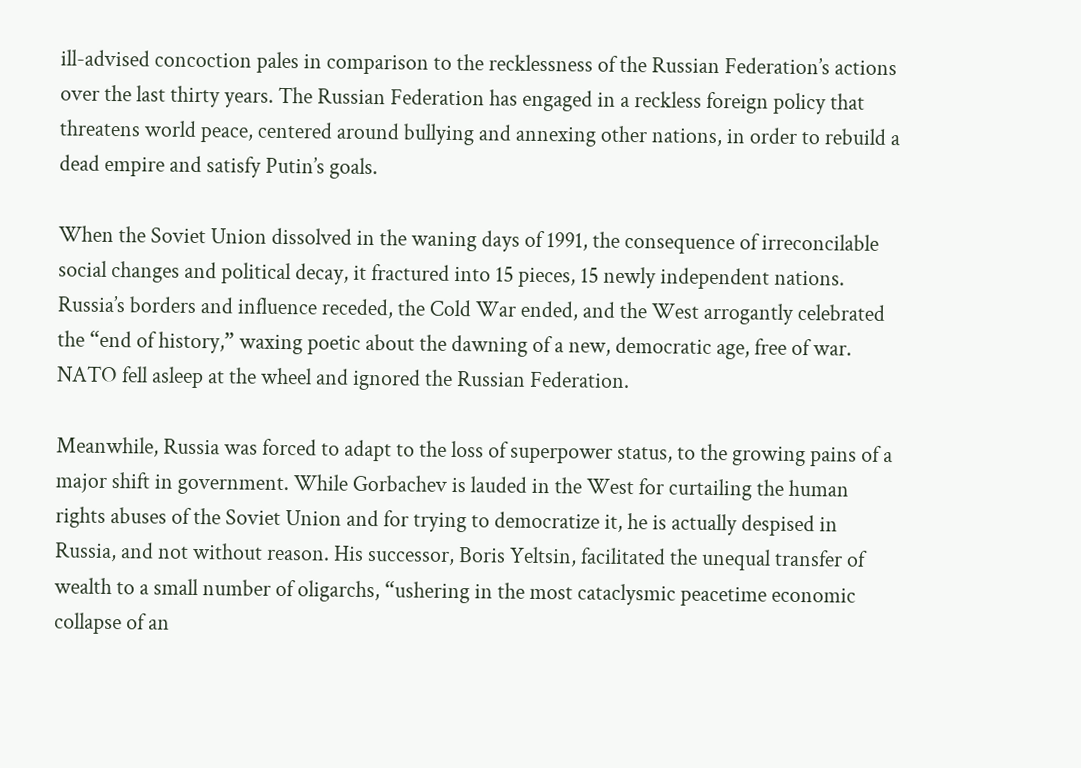ill-advised concoction pales in comparison to the recklessness of the Russian Federation’s actions over the last thirty years. The Russian Federation has engaged in a reckless foreign policy that threatens world peace, centered around bullying and annexing other nations, in order to rebuild a dead empire and satisfy Putin’s goals.

When the Soviet Union dissolved in the waning days of 1991, the consequence of irreconcilable social changes and political decay, it fractured into 15 pieces, 15 newly independent nations. Russia’s borders and influence receded, the Cold War ended, and the West arrogantly celebrated the “end of history,” waxing poetic about the dawning of a new, democratic age, free of war. NATO fell asleep at the wheel and ignored the Russian Federation.

Meanwhile, Russia was forced to adapt to the loss of superpower status, to the growing pains of a major shift in government. While Gorbachev is lauded in the West for curtailing the human rights abuses of the Soviet Union and for trying to democratize it, he is actually despised in Russia, and not without reason. His successor, Boris Yeltsin, facilitated the unequal transfer of wealth to a small number of oligarchs, “ushering in the most cataclysmic peacetime economic collapse of an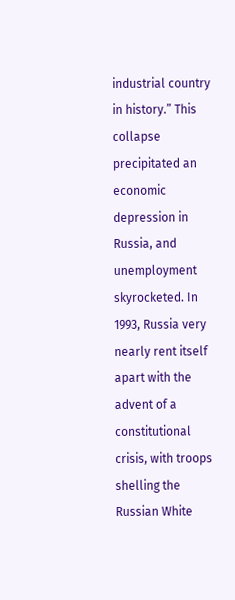industrial country in history.” This collapse precipitated an economic depression in Russia, and unemployment skyrocketed. In 1993, Russia very nearly rent itself apart with the advent of a constitutional crisis, with troops shelling the Russian White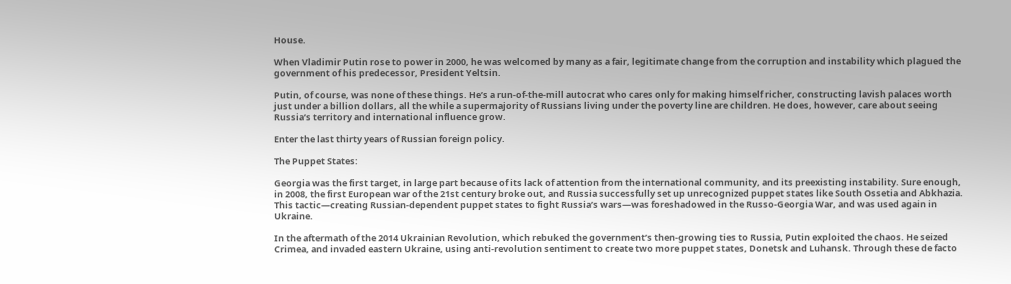House.

When Vladimir Putin rose to power in 2000, he was welcomed by many as a fair, legitimate change from the corruption and instability which plagued the government of his predecessor, President Yeltsin.

Putin, of course, was none of these things. He’s a run-of-the-mill autocrat who cares only for making himself richer, constructing lavish palaces worth just under a billion dollars, all the while a supermajority of Russians living under the poverty line are children. He does, however, care about seeing Russia’s territory and international influence grow.

Enter the last thirty years of Russian foreign policy.

The Puppet States:

Georgia was the first target, in large part because of its lack of attention from the international community, and its preexisting instability. Sure enough, in 2008, the first European war of the 21st century broke out, and Russia successfully set up unrecognized puppet states like South Ossetia and Abkhazia. This tactic—creating Russian-dependent puppet states to fight Russia’s wars—was foreshadowed in the Russo-Georgia War, and was used again in Ukraine.

In the aftermath of the 2014 Ukrainian Revolution, which rebuked the government’s then-growing ties to Russia, Putin exploited the chaos. He seized Crimea, and invaded eastern Ukraine, using anti-revolution sentiment to create two more puppet states, Donetsk and Luhansk. Through these de facto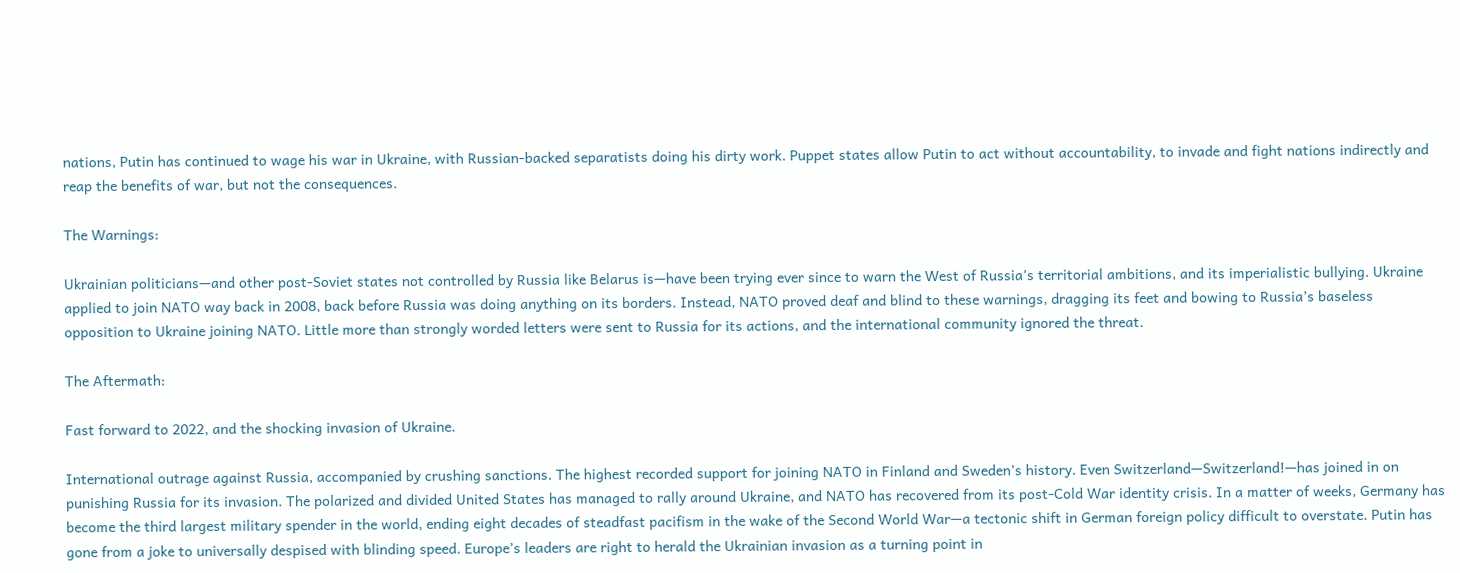nations, Putin has continued to wage his war in Ukraine, with Russian-backed separatists doing his dirty work. Puppet states allow Putin to act without accountability, to invade and fight nations indirectly and reap the benefits of war, but not the consequences.

The Warnings:

Ukrainian politicians—and other post-Soviet states not controlled by Russia like Belarus is—have been trying ever since to warn the West of Russia’s territorial ambitions, and its imperialistic bullying. Ukraine applied to join NATO way back in 2008, back before Russia was doing anything on its borders. Instead, NATO proved deaf and blind to these warnings, dragging its feet and bowing to Russia’s baseless opposition to Ukraine joining NATO. Little more than strongly worded letters were sent to Russia for its actions, and the international community ignored the threat.

The Aftermath:

Fast forward to 2022, and the shocking invasion of Ukraine.

International outrage against Russia, accompanied by crushing sanctions. The highest recorded support for joining NATO in Finland and Sweden’s history. Even Switzerland—Switzerland!—has joined in on punishing Russia for its invasion. The polarized and divided United States has managed to rally around Ukraine, and NATO has recovered from its post-Cold War identity crisis. In a matter of weeks, Germany has become the third largest military spender in the world, ending eight decades of steadfast pacifism in the wake of the Second World War—a tectonic shift in German foreign policy difficult to overstate. Putin has gone from a joke to universally despised with blinding speed. Europe’s leaders are right to herald the Ukrainian invasion as a turning point in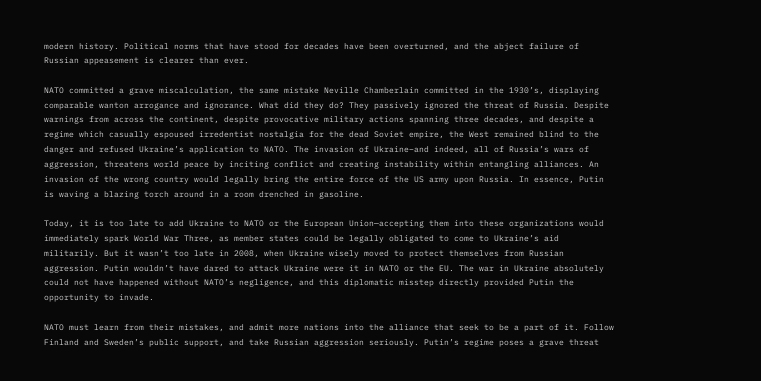modern history. Political norms that have stood for decades have been overturned, and the abject failure of Russian appeasement is clearer than ever.

NATO committed a grave miscalculation, the same mistake Neville Chamberlain committed in the 1930’s, displaying comparable wanton arrogance and ignorance. What did they do? They passively ignored the threat of Russia. Despite warnings from across the continent, despite provocative military actions spanning three decades, and despite a regime which casually espoused irredentist nostalgia for the dead Soviet empire, the West remained blind to the danger and refused Ukraine’s application to NATO. The invasion of Ukraine–and indeed, all of Russia’s wars of aggression, threatens world peace by inciting conflict and creating instability within entangling alliances. An invasion of the wrong country would legally bring the entire force of the US army upon Russia. In essence, Putin is waving a blazing torch around in a room drenched in gasoline.

Today, it is too late to add Ukraine to NATO or the European Union—accepting them into these organizations would immediately spark World War Three, as member states could be legally obligated to come to Ukraine’s aid militarily. But it wasn’t too late in 2008, when Ukraine wisely moved to protect themselves from Russian aggression. Putin wouldn’t have dared to attack Ukraine were it in NATO or the EU. The war in Ukraine absolutely could not have happened without NATO’s negligence, and this diplomatic misstep directly provided Putin the opportunity to invade.

NATO must learn from their mistakes, and admit more nations into the alliance that seek to be a part of it. Follow Finland and Sweden’s public support, and take Russian aggression seriously. Putin’s regime poses a grave threat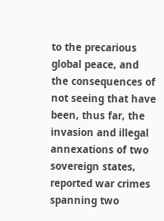to the precarious global peace, and the consequences of not seeing that have been, thus far, the invasion and illegal annexations of two sovereign states, reported war crimes spanning two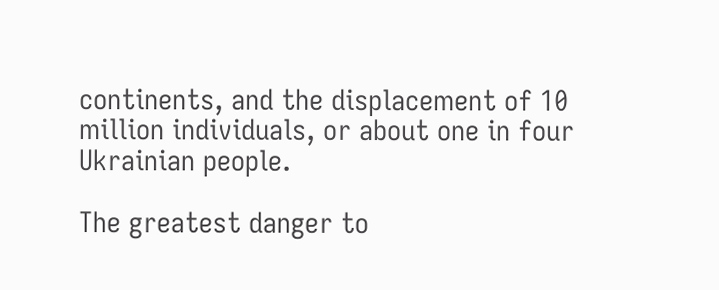continents, and the displacement of 10 million individuals, or about one in four Ukrainian people.

The greatest danger to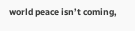world peace isn’t coming,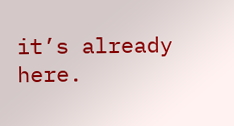it’s already here.